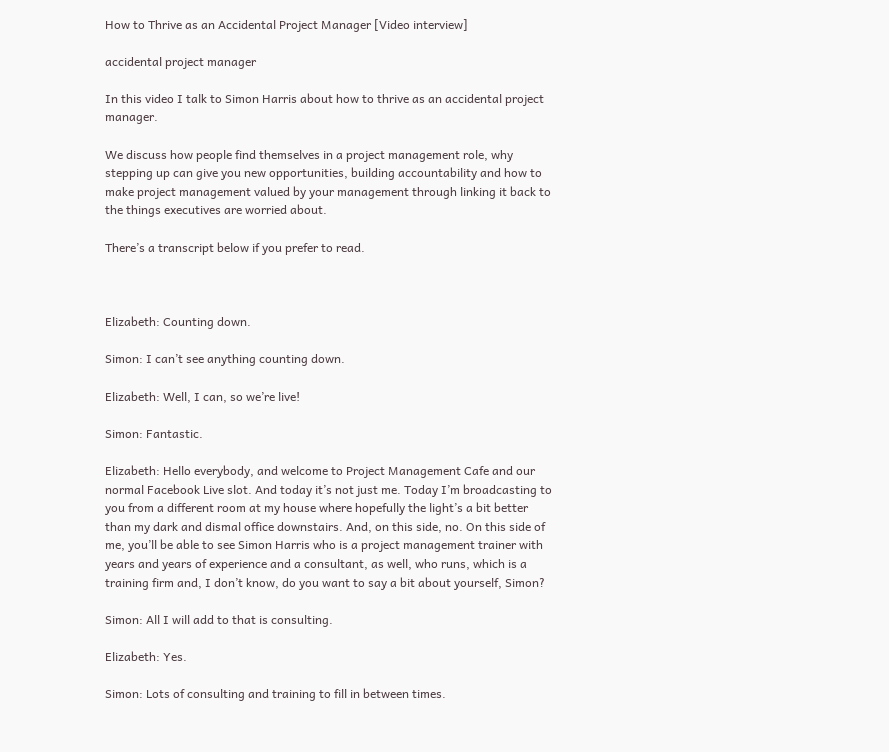How to Thrive as an Accidental Project Manager [Video interview]

accidental project manager

In this video I talk to Simon Harris about how to thrive as an accidental project manager.

We discuss how people find themselves in a project management role, why stepping up can give you new opportunities, building accountability and how to make project management valued by your management through linking it back to the things executives are worried about.

There’s a transcript below if you prefer to read.



Elizabeth: Counting down.

Simon: I can’t see anything counting down.

Elizabeth: Well, I can, so we’re live!

Simon: Fantastic.

Elizabeth: Hello everybody, and welcome to Project Management Cafe and our normal Facebook Live slot. And today it’s not just me. Today I’m broadcasting to you from a different room at my house where hopefully the light’s a bit better than my dark and dismal office downstairs. And, on this side, no. On this side of me, you’ll be able to see Simon Harris who is a project management trainer with years and years of experience and a consultant, as well, who runs, which is a training firm and, I don’t know, do you want to say a bit about yourself, Simon?

Simon: All I will add to that is consulting.

Elizabeth: Yes.

Simon: Lots of consulting and training to fill in between times.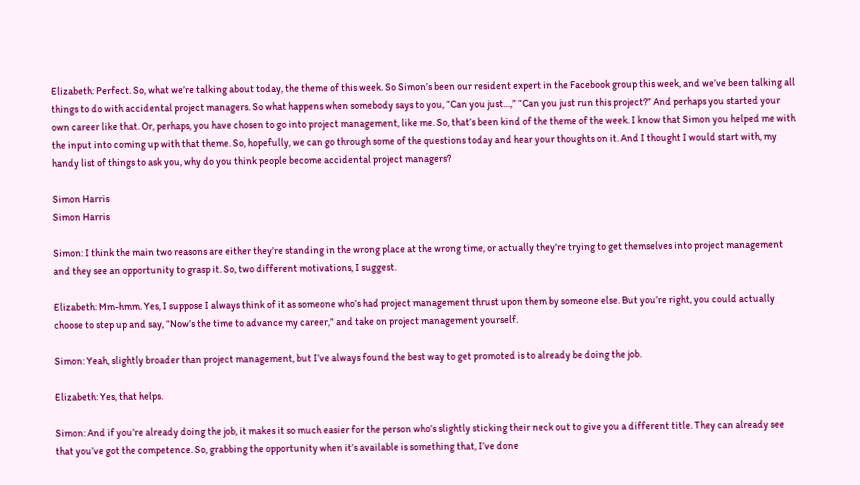Elizabeth: Perfect. So, what we’re talking about today, the theme of this week. So Simon’s been our resident expert in the Facebook group this week, and we’ve been talking all things to do with accidental project managers. So what happens when somebody says to you, “Can you just…,” “Can you just run this project?” And perhaps you started your own career like that. Or, perhaps, you have chosen to go into project management, like me. So, that’s been kind of the theme of the week. I know that Simon you helped me with the input into coming up with that theme. So, hopefully, we can go through some of the questions today and hear your thoughts on it. And I thought I would start with, my handy list of things to ask you, why do you think people become accidental project managers?

Simon Harris
Simon Harris

Simon: I think the main two reasons are either they’re standing in the wrong place at the wrong time, or actually they’re trying to get themselves into project management and they see an opportunity to grasp it. So, two different motivations, I suggest.

Elizabeth: Mm-hmm. Yes, I suppose I always think of it as someone who’s had project management thrust upon them by someone else. But you’re right, you could actually choose to step up and say, “Now’s the time to advance my career,” and take on project management yourself.

Simon: Yeah, slightly broader than project management, but I’ve always found the best way to get promoted is to already be doing the job.

Elizabeth: Yes, that helps.

Simon: And if you’re already doing the job, it makes it so much easier for the person who’s slightly sticking their neck out to give you a different title. They can already see that you’ve got the competence. So, grabbing the opportunity when it’s available is something that, I’ve done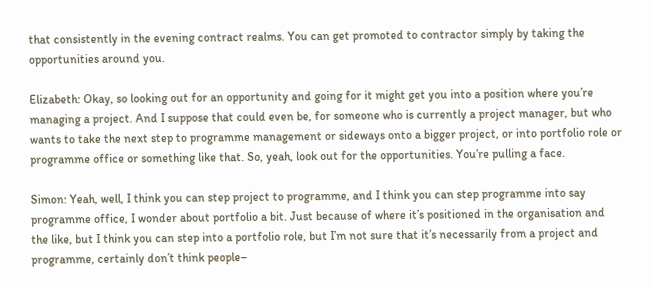that consistently in the evening contract realms. You can get promoted to contractor simply by taking the opportunities around you.

Elizabeth: Okay, so looking out for an opportunity and going for it might get you into a position where you’re managing a project. And I suppose that could even be, for someone who is currently a project manager, but who wants to take the next step to programme management or sideways onto a bigger project, or into portfolio role or programme office or something like that. So, yeah, look out for the opportunities. You’re pulling a face.

Simon: Yeah, well, I think you can step project to programme, and I think you can step programme into say programme office, I wonder about portfolio a bit. Just because of where it’s positioned in the organisation and the like, but I think you can step into a portfolio role, but I’m not sure that it’s necessarily from a project and programme, certainly don’t think people–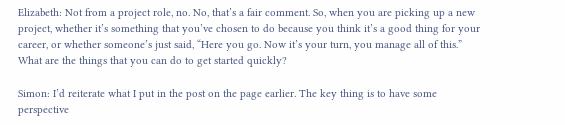Elizabeth: Not from a project role, no. No, that’s a fair comment. So, when you are picking up a new project, whether it’s something that you’ve chosen to do because you think it’s a good thing for your career, or whether someone’s just said, “Here you go. Now it’s your turn, you manage all of this.” What are the things that you can do to get started quickly?

Simon: I’d reiterate what I put in the post on the page earlier. The key thing is to have some perspective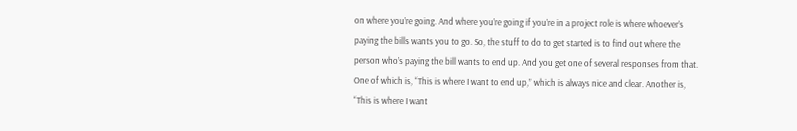on where you’re going. And where you’re going if you’re in a project role is where whoever’s paying the bills wants you to go. So, the stuff to do to get started is to find out where the person who’s paying the bill wants to end up. And you get one of several responses from that. One of which is, “This is where I want to end up,” which is always nice and clear. Another is, “This is where I want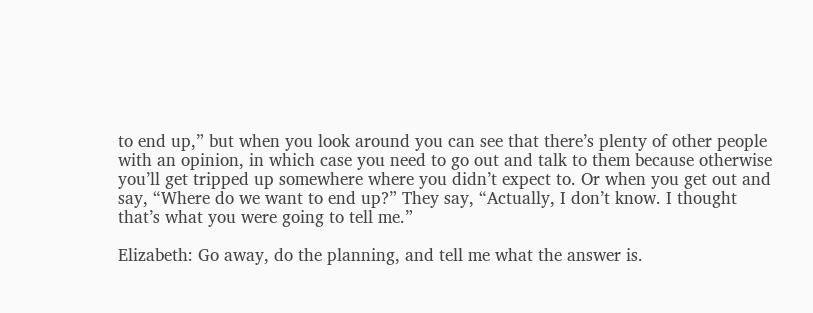to end up,” but when you look around you can see that there’s plenty of other people with an opinion, in which case you need to go out and talk to them because otherwise you’ll get tripped up somewhere where you didn’t expect to. Or when you get out and say, “Where do we want to end up?” They say, “Actually, I don’t know. I thought that’s what you were going to tell me.”

Elizabeth: Go away, do the planning, and tell me what the answer is.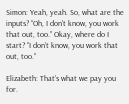Simon: Yeah, yeah. So, what are the inputs? “Oh, I don’t know, you work that out, too.” Okay, where do I start? “I don’t know, you work that out, too.”

Elizabeth: That’s what we pay you for.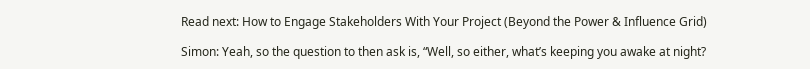Read next: How to Engage Stakeholders With Your Project (Beyond the Power & Influence Grid)

Simon: Yeah, so the question to then ask is, “Well, so either, what’s keeping you awake at night?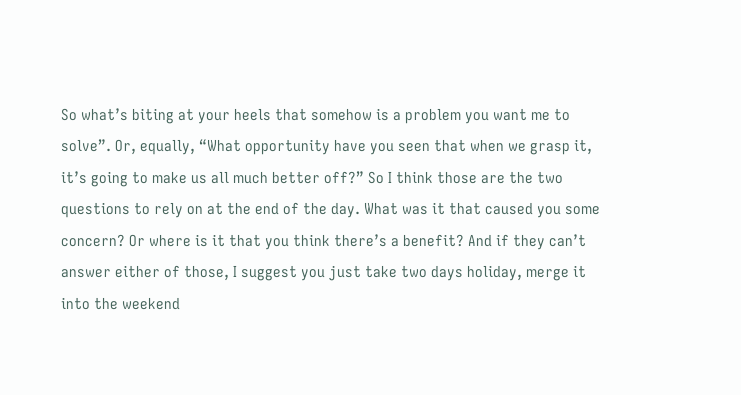So what’s biting at your heels that somehow is a problem you want me to solve”. Or, equally, “What opportunity have you seen that when we grasp it, it’s going to make us all much better off?” So I think those are the two questions to rely on at the end of the day. What was it that caused you some concern? Or where is it that you think there’s a benefit? And if they can’t answer either of those, I suggest you just take two days holiday, merge it into the weekend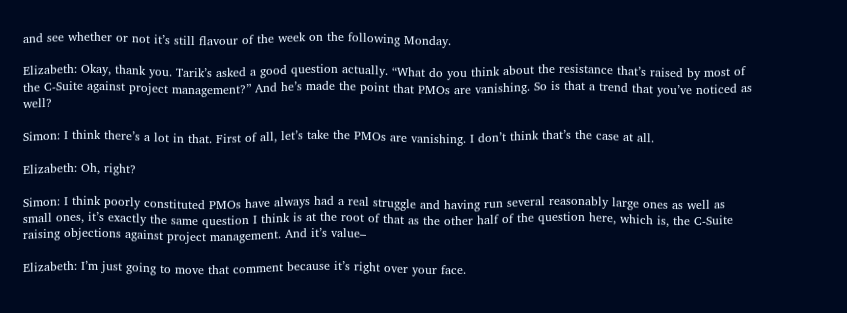and see whether or not it’s still flavour of the week on the following Monday.

Elizabeth: Okay, thank you. Tarik’s asked a good question actually. “What do you think about the resistance that’s raised by most of the C-Suite against project management?” And he’s made the point that PMOs are vanishing. So is that a trend that you’ve noticed as well?

Simon: I think there’s a lot in that. First of all, let’s take the PMOs are vanishing. I don’t think that’s the case at all.

Elizabeth: Oh, right?

Simon: I think poorly constituted PMOs have always had a real struggle and having run several reasonably large ones as well as small ones, it’s exactly the same question I think is at the root of that as the other half of the question here, which is, the C-Suite raising objections against project management. And it’s value–

Elizabeth: I’m just going to move that comment because it’s right over your face.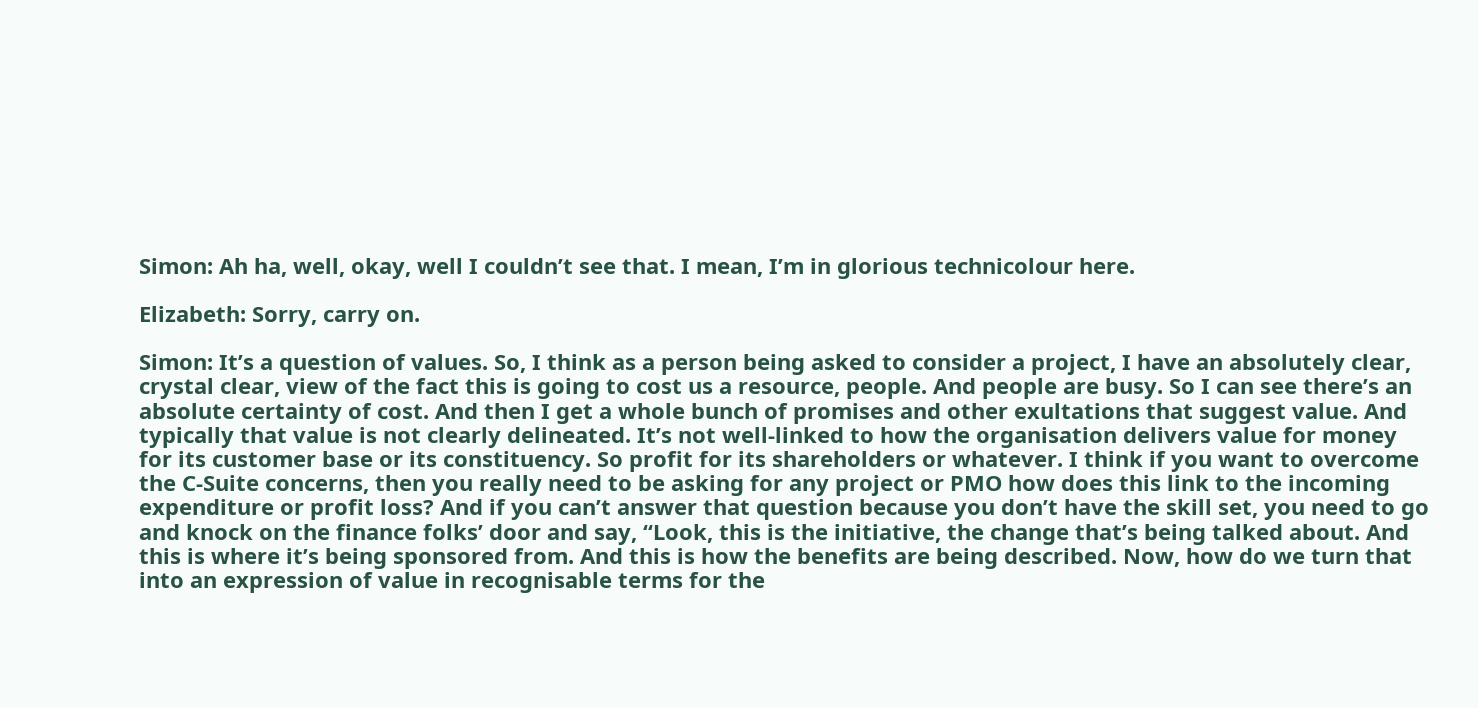Simon: Ah ha, well, okay, well I couldn’t see that. I mean, I’m in glorious technicolour here.

Elizabeth: Sorry, carry on.

Simon: It’s a question of values. So, I think as a person being asked to consider a project, I have an absolutely clear, crystal clear, view of the fact this is going to cost us a resource, people. And people are busy. So I can see there’s an absolute certainty of cost. And then I get a whole bunch of promises and other exultations that suggest value. And typically that value is not clearly delineated. It’s not well-linked to how the organisation delivers value for money for its customer base or its constituency. So profit for its shareholders or whatever. I think if you want to overcome the C-Suite concerns, then you really need to be asking for any project or PMO how does this link to the incoming expenditure or profit loss? And if you can’t answer that question because you don’t have the skill set, you need to go and knock on the finance folks’ door and say, “Look, this is the initiative, the change that’s being talked about. And this is where it’s being sponsored from. And this is how the benefits are being described. Now, how do we turn that into an expression of value in recognisable terms for the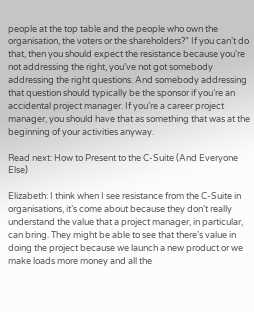people at the top table and the people who own the organisation, the voters or the shareholders?” If you can’t do that, then you should expect the resistance because you’re not addressing the right, you’ve not got somebody addressing the right questions. And somebody addressing that question should typically be the sponsor if you’re an accidental project manager. If you’re a career project manager, you should have that as something that was at the beginning of your activities anyway.

Read next: How to Present to the C-Suite (And Everyone Else)

Elizabeth: I think when I see resistance from the C-Suite in organisations, it’s come about because they don’t really understand the value that a project manager, in particular, can bring. They might be able to see that there’s value in doing the project because we launch a new product or we make loads more money and all the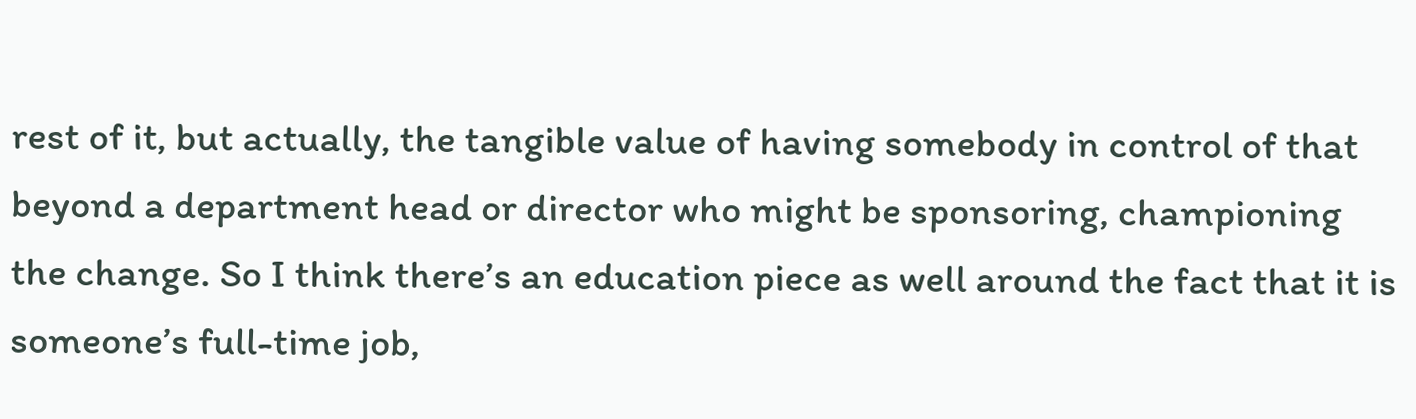rest of it, but actually, the tangible value of having somebody in control of that beyond a department head or director who might be sponsoring, championing the change. So I think there’s an education piece as well around the fact that it is someone’s full-time job,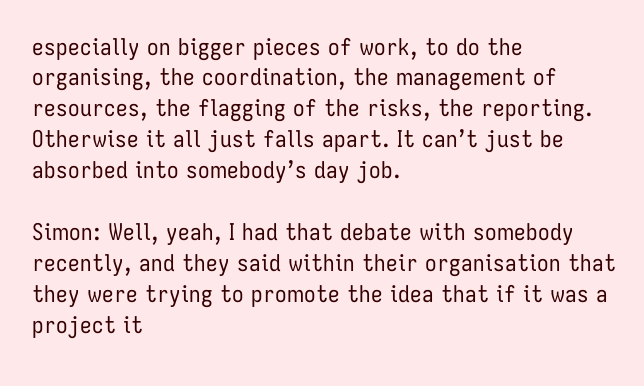especially on bigger pieces of work, to do the organising, the coordination, the management of resources, the flagging of the risks, the reporting. Otherwise it all just falls apart. It can’t just be absorbed into somebody’s day job.

Simon: Well, yeah, I had that debate with somebody recently, and they said within their organisation that they were trying to promote the idea that if it was a project it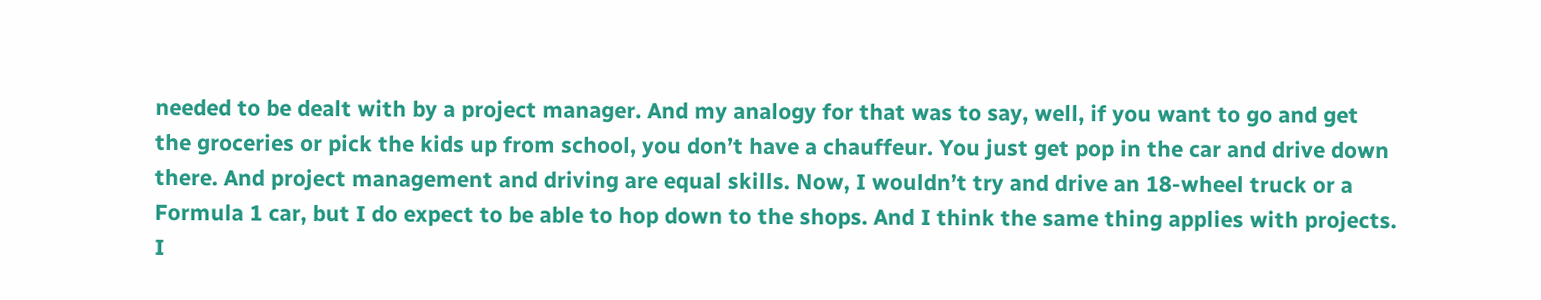needed to be dealt with by a project manager. And my analogy for that was to say, well, if you want to go and get the groceries or pick the kids up from school, you don’t have a chauffeur. You just get pop in the car and drive down there. And project management and driving are equal skills. Now, I wouldn’t try and drive an 18-wheel truck or a Formula 1 car, but I do expect to be able to hop down to the shops. And I think the same thing applies with projects. I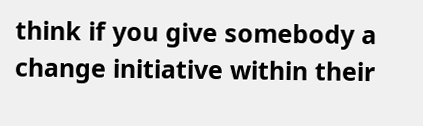think if you give somebody a change initiative within their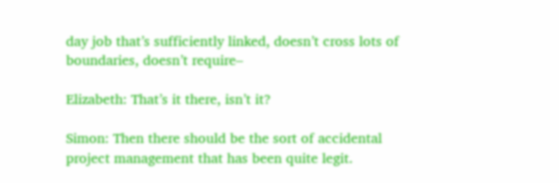day job that’s sufficiently linked, doesn’t cross lots of boundaries, doesn’t require–

Elizabeth: That’s it there, isn’t it?

Simon: Then there should be the sort of accidental project management that has been quite legit.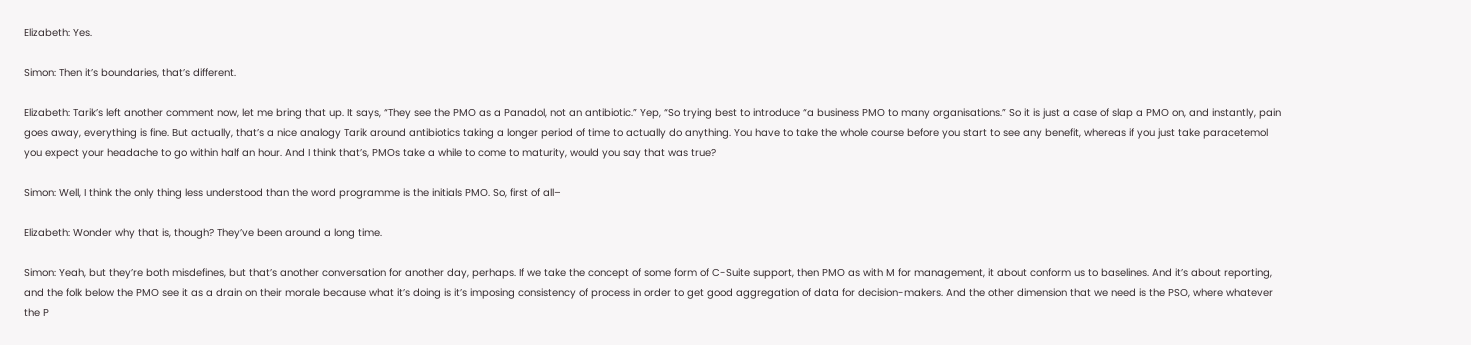Elizabeth: Yes.

Simon: Then it’s boundaries, that’s different.

Elizabeth: Tarik’s left another comment now, let me bring that up. It says, “They see the PMO as a Panadol, not an antibiotic.” Yep, “So trying best to introduce “a business PMO to many organisations.” So it is just a case of slap a PMO on, and instantly, pain goes away, everything is fine. But actually, that’s a nice analogy Tarik around antibiotics taking a longer period of time to actually do anything. You have to take the whole course before you start to see any benefit, whereas if you just take paracetemol you expect your headache to go within half an hour. And I think that’s, PMOs take a while to come to maturity, would you say that was true?

Simon: Well, I think the only thing less understood than the word programme is the initials PMO. So, first of all–

Elizabeth: Wonder why that is, though? They’ve been around a long time.

Simon: Yeah, but they’re both misdefines, but that’s another conversation for another day, perhaps. If we take the concept of some form of C-Suite support, then PMO as with M for management, it about conform us to baselines. And it’s about reporting, and the folk below the PMO see it as a drain on their morale because what it’s doing is it’s imposing consistency of process in order to get good aggregation of data for decision-makers. And the other dimension that we need is the PSO, where whatever the P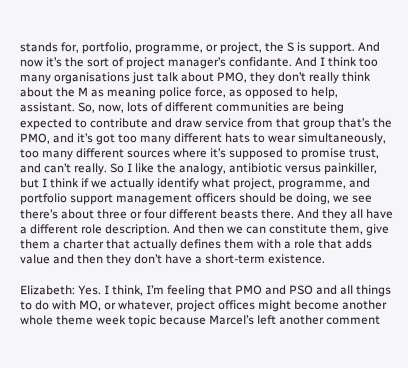stands for, portfolio, programme, or project, the S is support. And now it’s the sort of project manager’s confidante. And I think too many organisations just talk about PMO, they don’t really think about the M as meaning police force, as opposed to help, assistant. So, now, lots of different communities are being expected to contribute and draw service from that group that’s the PMO, and it’s got too many different hats to wear simultaneously, too many different sources where it’s supposed to promise trust, and can’t really. So I like the analogy, antibiotic versus painkiller, but I think if we actually identify what project, programme, and portfolio support management officers should be doing, we see there’s about three or four different beasts there. And they all have a different role description. And then we can constitute them, give them a charter that actually defines them with a role that adds value and then they don’t have a short-term existence.

Elizabeth: Yes. I think, I’m feeling that PMO and PSO and all things to do with MO, or whatever, project offices might become another whole theme week topic because Marcel’s left another comment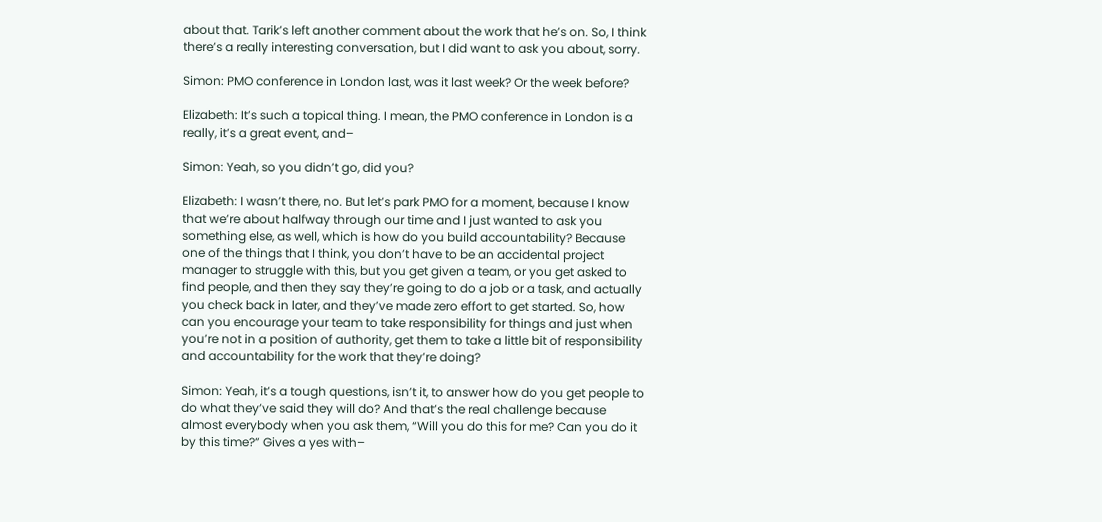about that. Tarik’s left another comment about the work that he’s on. So, I think there’s a really interesting conversation, but I did want to ask you about, sorry.

Simon: PMO conference in London last, was it last week? Or the week before?

Elizabeth: It’s such a topical thing. I mean, the PMO conference in London is a really, it’s a great event, and–

Simon: Yeah, so you didn’t go, did you?

Elizabeth: I wasn’t there, no. But let’s park PMO for a moment, because I know that we’re about halfway through our time and I just wanted to ask you something else, as well, which is how do you build accountability? Because one of the things that I think, you don’t have to be an accidental project manager to struggle with this, but you get given a team, or you get asked to find people, and then they say they’re going to do a job or a task, and actually you check back in later, and they’ve made zero effort to get started. So, how can you encourage your team to take responsibility for things and just when you’re not in a position of authority, get them to take a little bit of responsibility and accountability for the work that they’re doing?

Simon: Yeah, it’s a tough questions, isn’t it, to answer how do you get people to do what they’ve said they will do? And that’s the real challenge because almost everybody when you ask them, “Will you do this for me? Can you do it by this time?” Gives a yes with–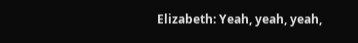Elizabeth: Yeah, yeah, yeah,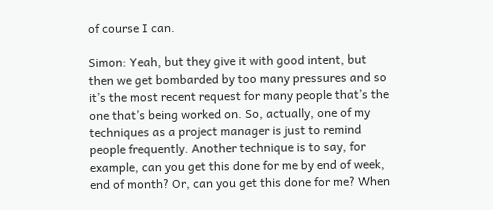of course I can.

Simon: Yeah, but they give it with good intent, but then we get bombarded by too many pressures and so it’s the most recent request for many people that’s the one that’s being worked on. So, actually, one of my techniques as a project manager is just to remind people frequently. Another technique is to say, for example, can you get this done for me by end of week, end of month? Or, can you get this done for me? When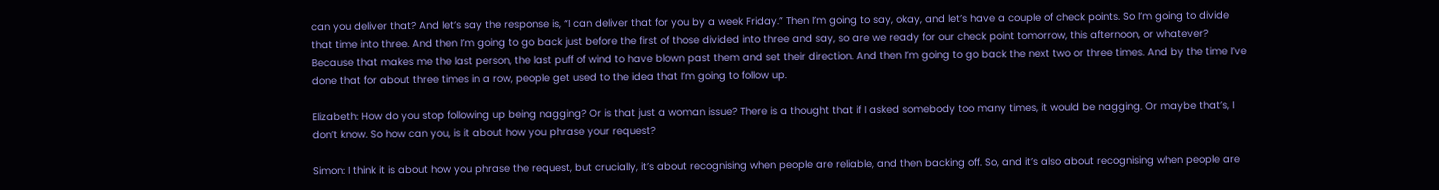can you deliver that? And let’s say the response is, “I can deliver that for you by a week Friday.” Then I’m going to say, okay, and let’s have a couple of check points. So I’m going to divide that time into three. And then I’m going to go back just before the first of those divided into three and say, so are we ready for our check point tomorrow, this afternoon, or whatever? Because that makes me the last person, the last puff of wind to have blown past them and set their direction. And then I’m going to go back the next two or three times. And by the time I’ve done that for about three times in a row, people get used to the idea that I’m going to follow up.

Elizabeth: How do you stop following up being nagging? Or is that just a woman issue? There is a thought that if I asked somebody too many times, it would be nagging. Or maybe that’s, I don’t know. So how can you, is it about how you phrase your request?

Simon: I think it is about how you phrase the request, but crucially, it’s about recognising when people are reliable, and then backing off. So, and it’s also about recognising when people are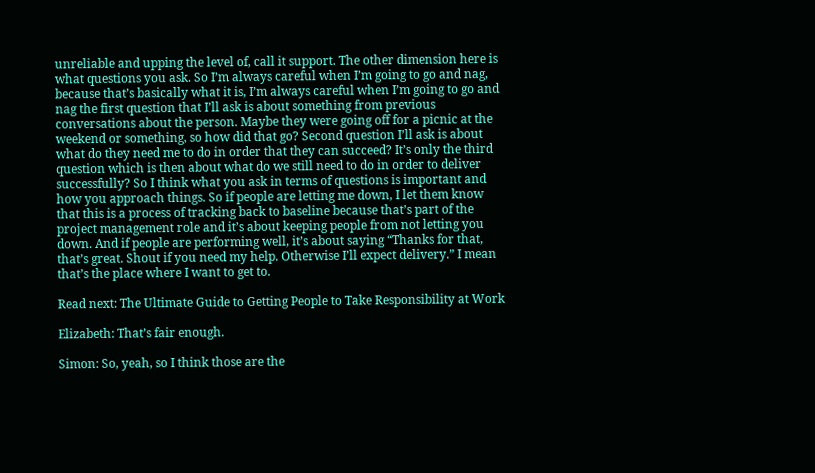unreliable and upping the level of, call it support. The other dimension here is what questions you ask. So I’m always careful when I’m going to go and nag, because that’s basically what it is, I’m always careful when I’m going to go and nag the first question that I’ll ask is about something from previous conversations about the person. Maybe they were going off for a picnic at the weekend or something, so how did that go? Second question I’ll ask is about what do they need me to do in order that they can succeed? It’s only the third question which is then about what do we still need to do in order to deliver successfully? So I think what you ask in terms of questions is important and how you approach things. So if people are letting me down, I let them know that this is a process of tracking back to baseline because that’s part of the project management role and it’s about keeping people from not letting you down. And if people are performing well, it’s about saying “Thanks for that, that’s great. Shout if you need my help. Otherwise I’ll expect delivery.” I mean that’s the place where I want to get to.

Read next: The Ultimate Guide to Getting People to Take Responsibility at Work

Elizabeth: That’s fair enough.

Simon: So, yeah, so I think those are the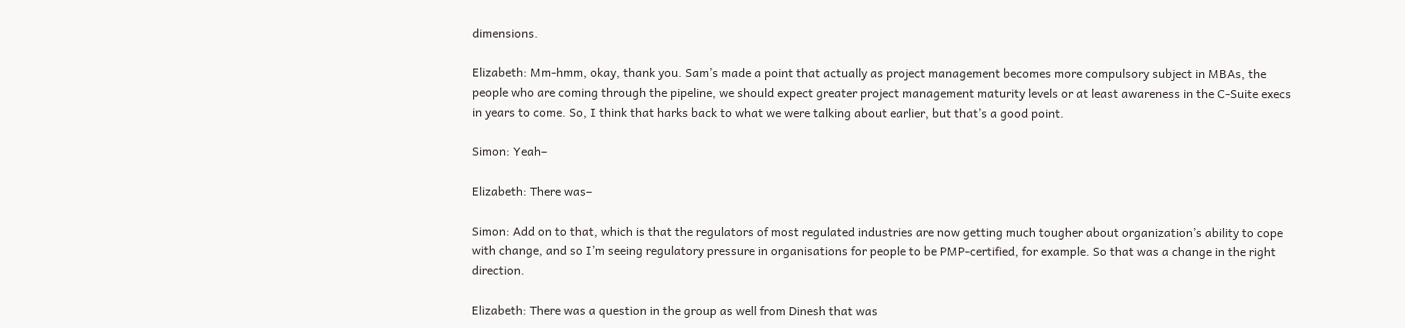dimensions.

Elizabeth: Mm-hmm, okay, thank you. Sam’s made a point that actually as project management becomes more compulsory subject in MBAs, the people who are coming through the pipeline, we should expect greater project management maturity levels or at least awareness in the C-Suite execs in years to come. So, I think that harks back to what we were talking about earlier, but that’s a good point.

Simon: Yeah–

Elizabeth: There was–

Simon: Add on to that, which is that the regulators of most regulated industries are now getting much tougher about organization’s ability to cope with change, and so I’m seeing regulatory pressure in organisations for people to be PMP-certified, for example. So that was a change in the right direction.

Elizabeth: There was a question in the group as well from Dinesh that was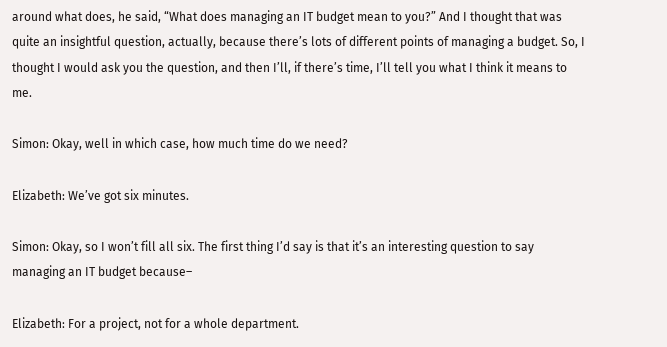around what does, he said, “What does managing an IT budget mean to you?” And I thought that was quite an insightful question, actually, because there’s lots of different points of managing a budget. So, I thought I would ask you the question, and then I’ll, if there’s time, I’ll tell you what I think it means to me.

Simon: Okay, well in which case, how much time do we need?

Elizabeth: We’ve got six minutes.

Simon: Okay, so I won’t fill all six. The first thing I’d say is that it’s an interesting question to say managing an IT budget because–

Elizabeth: For a project, not for a whole department.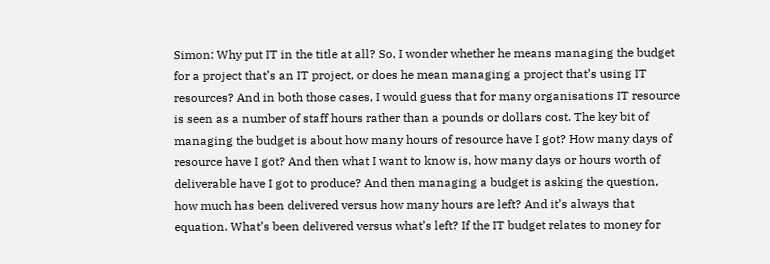Simon: Why put IT in the title at all? So, I wonder whether he means managing the budget for a project that’s an IT project, or does he mean managing a project that’s using IT resources? And in both those cases, I would guess that for many organisations IT resource is seen as a number of staff hours rather than a pounds or dollars cost. The key bit of managing the budget is about how many hours of resource have I got? How many days of resource have I got? And then what I want to know is, how many days or hours worth of deliverable have I got to produce? And then managing a budget is asking the question, how much has been delivered versus how many hours are left? And it’s always that equation. What’s been delivered versus what’s left? If the IT budget relates to money for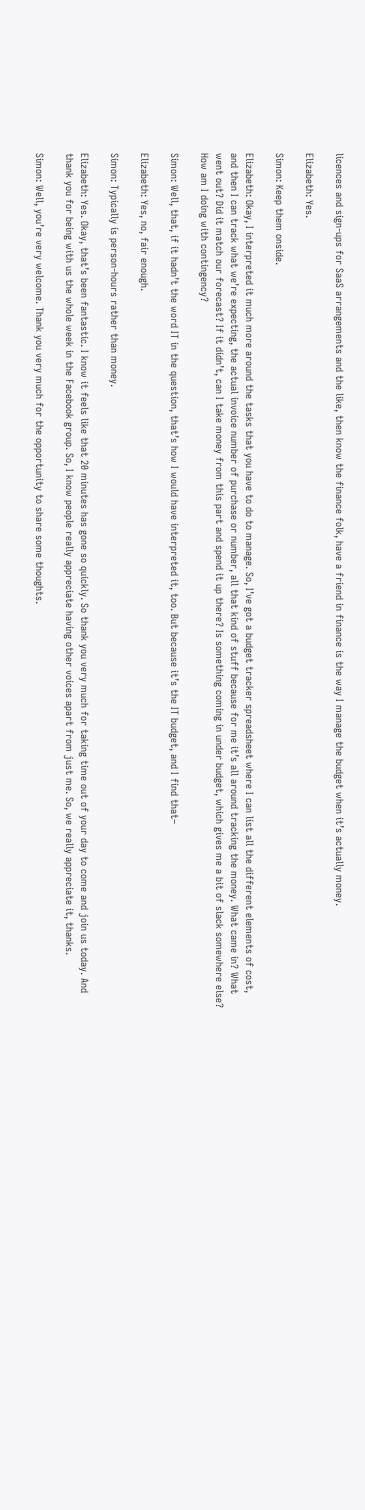licences and sign-ups for SaaS arrangements and the like, then know the finance folk, have a friend in finance is the way I manage the budget when it’s actually money.

Elizabeth: Yes.

Simon: Keep them onside.

Elizabeth: Okay, I interpreted it much more around the tasks that you have to do to manage. So, I’ve got a budget tracker spreadsheet where I can list all the different elements of cost, and then I can track what we’re expecting, the actual invoice number of purchase or number, all that kind of stuff because for me it’s all around tracking the money. What came in? What went out? Did it match our forecast? If it didn’t, can I take money from this part and spend it up there? Is something coming in under budget, which gives me a bit of slack somewhere else? How am I doing with contingency?

Simon: Well, that, if it hadn’t the word IT in the question, that’s how I would have interpreted it, too. But because it’s the IT budget, and I find that–

Elizabeth: Yes, no, fair enough.

Simon: Typically is person-hours rather than money.

Elizabeth: Yes. Okay, that’s been fantastic. I know it feels like that 20 minutes has gone so quickly. So thank you very much for taking time out of your day to come and join us today. And thank you for being with us the whole week in the Facebook group. So, I know people really appreciate having other voices apart from just me. So, we really appreciate it, thanks.

Simon: Well, you’re very welcome. Thank you very much for the opportunity to share some thoughts.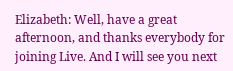Elizabeth: Well, have a great afternoon, and thanks everybody for joining Live. And I will see you next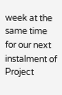week at the same time for our next instalment of Project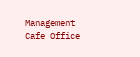Management Cafe Office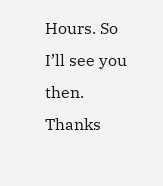Hours. So I’ll see you then. Thanks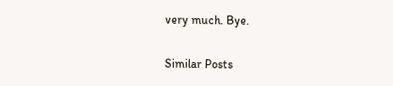very much. Bye.

Similar Posts